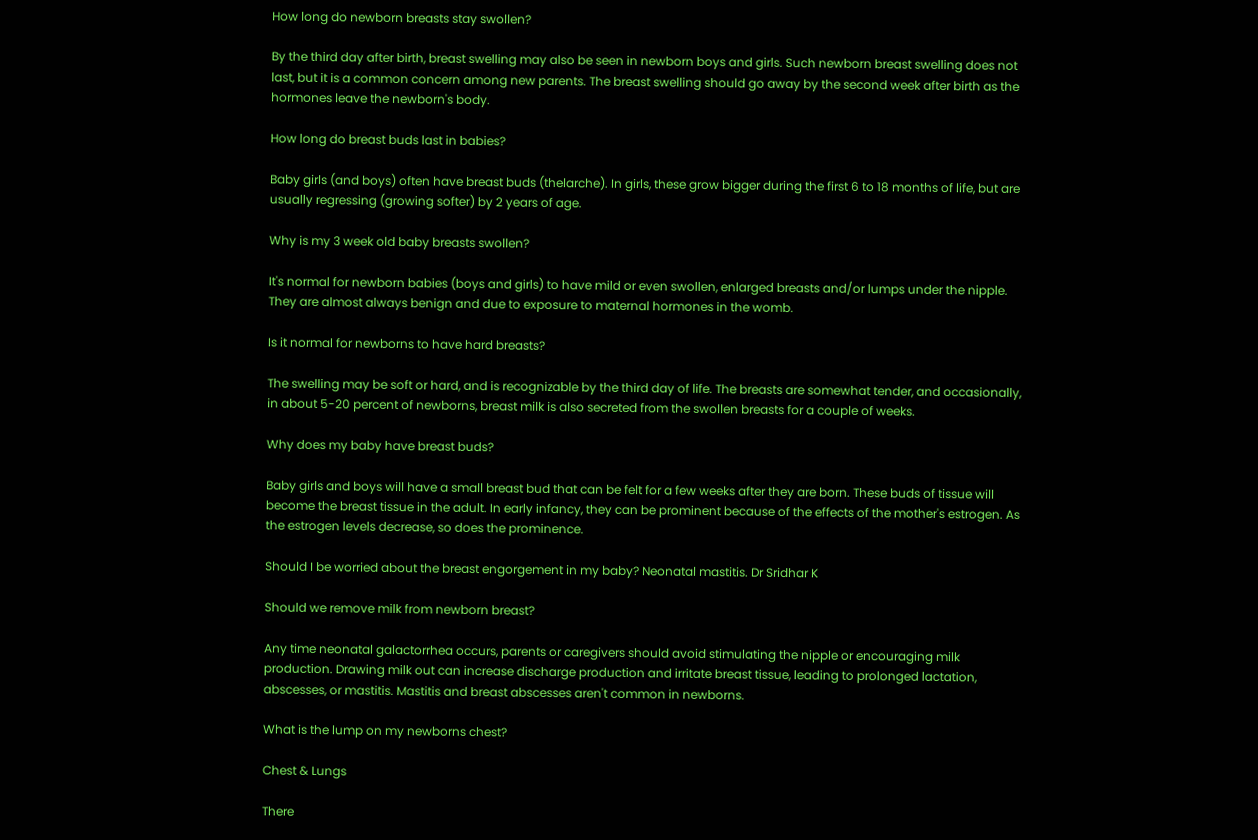How long do newborn breasts stay swollen?

By the third day after birth, breast swelling may also be seen in newborn boys and girls. Such newborn breast swelling does not last, but it is a common concern among new parents. The breast swelling should go away by the second week after birth as the hormones leave the newborn's body.

How long do breast buds last in babies?

Baby girls (and boys) often have breast buds (thelarche). In girls, these grow bigger during the first 6 to 18 months of life, but are usually regressing (growing softer) by 2 years of age.

Why is my 3 week old baby breasts swollen?

It's normal for newborn babies (boys and girls) to have mild or even swollen, enlarged breasts and/or lumps under the nipple. They are almost always benign and due to exposure to maternal hormones in the womb.

Is it normal for newborns to have hard breasts?

The swelling may be soft or hard, and is recognizable by the third day of life. The breasts are somewhat tender, and occasionally, in about 5-20 percent of newborns, breast milk is also secreted from the swollen breasts for a couple of weeks.

Why does my baby have breast buds?

Baby girls and boys will have a small breast bud that can be felt for a few weeks after they are born. These buds of tissue will become the breast tissue in the adult. In early infancy, they can be prominent because of the effects of the mother's estrogen. As the estrogen levels decrease, so does the prominence.

Should I be worried about the breast engorgement in my baby? Neonatal mastitis. Dr Sridhar K

Should we remove milk from newborn breast?

Any time neonatal galactorrhea occurs, parents or caregivers should avoid stimulating the nipple or encouraging milk production. Drawing milk out can increase discharge production and irritate breast tissue, leading to prolonged lactation, abscesses, or mastitis. Mastitis and breast abscesses aren't common in newborns.

What is the lump on my newborns chest?

Chest & Lungs

There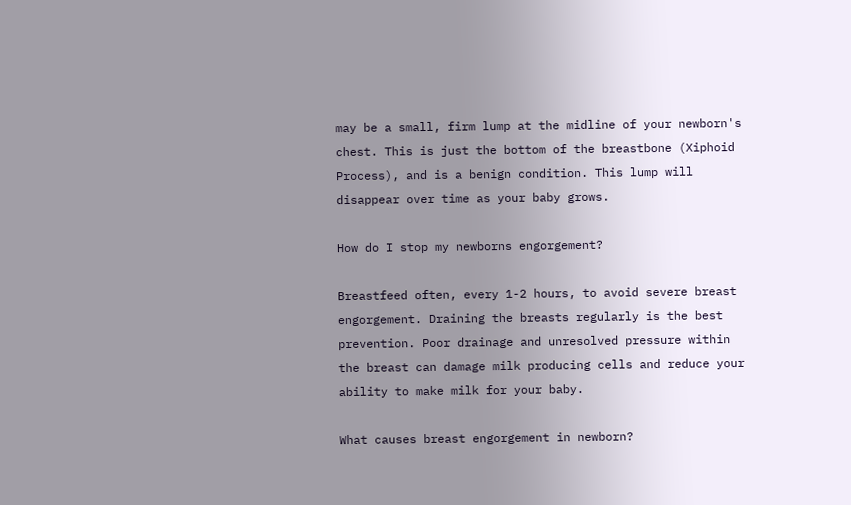may be a small, firm lump at the midline of your newborn's chest. This is just the bottom of the breastbone (Xiphoid Process), and is a benign condition. This lump will disappear over time as your baby grows.

How do I stop my newborns engorgement?

Breastfeed often, every 1-2 hours, to avoid severe breast engorgement. Draining the breasts regularly is the best prevention. Poor drainage and unresolved pressure within the breast can damage milk producing cells and reduce your ability to make milk for your baby.

What causes breast engorgement in newborn?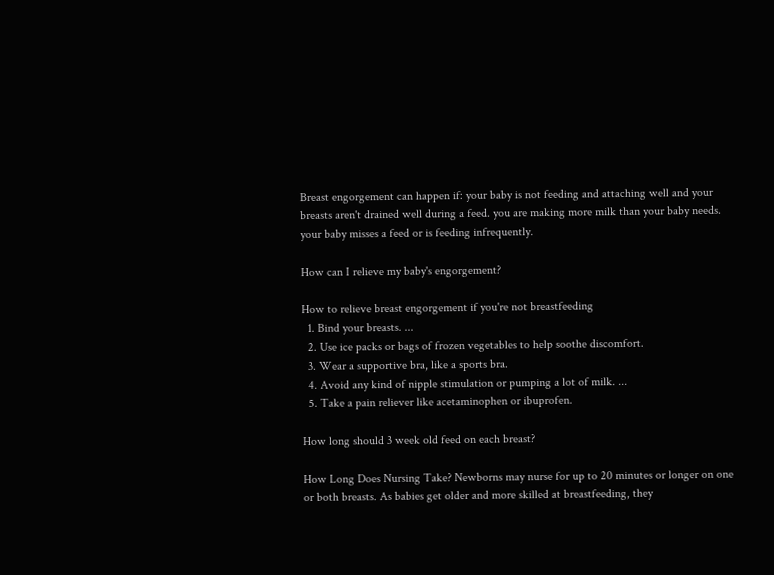Breast engorgement can happen if: your baby is not feeding and attaching well and your breasts aren't drained well during a feed. you are making more milk than your baby needs. your baby misses a feed or is feeding infrequently.

How can I relieve my baby's engorgement?

How to relieve breast engorgement if you're not breastfeeding
  1. Bind your breasts. ...
  2. Use ice packs or bags of frozen vegetables to help soothe discomfort.
  3. Wear a supportive bra, like a sports bra.
  4. Avoid any kind of nipple stimulation or pumping a lot of milk. ...
  5. Take a pain reliever like acetaminophen or ibuprofen.

How long should 3 week old feed on each breast?

How Long Does Nursing Take? Newborns may nurse for up to 20 minutes or longer on one or both breasts. As babies get older and more skilled at breastfeeding, they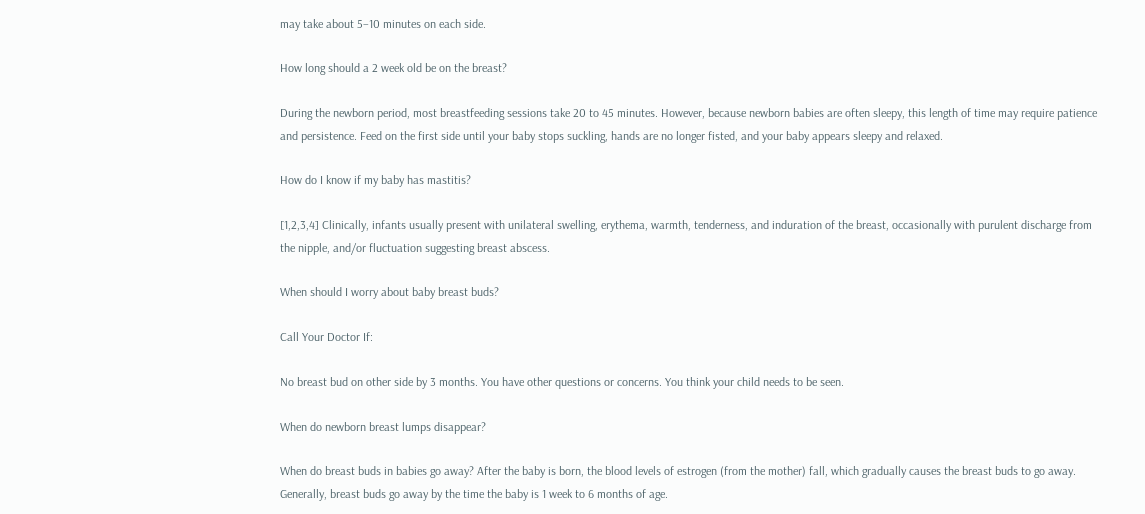may take about 5–10 minutes on each side.

How long should a 2 week old be on the breast?

During the newborn period, most breastfeeding sessions take 20 to 45 minutes. However, because newborn babies are often sleepy, this length of time may require patience and persistence. Feed on the first side until your baby stops suckling, hands are no longer fisted, and your baby appears sleepy and relaxed.

How do I know if my baby has mastitis?

[1,2,3,4] Clinically, infants usually present with unilateral swelling, erythema, warmth, tenderness, and induration of the breast, occasionally with purulent discharge from the nipple, and/or fluctuation suggesting breast abscess.

When should I worry about baby breast buds?

Call Your Doctor If:

No breast bud on other side by 3 months. You have other questions or concerns. You think your child needs to be seen.

When do newborn breast lumps disappear?

When do breast buds in babies go away? After the baby is born, the blood levels of estrogen (from the mother) fall, which gradually causes the breast buds to go away. Generally, breast buds go away by the time the baby is 1 week to 6 months of age.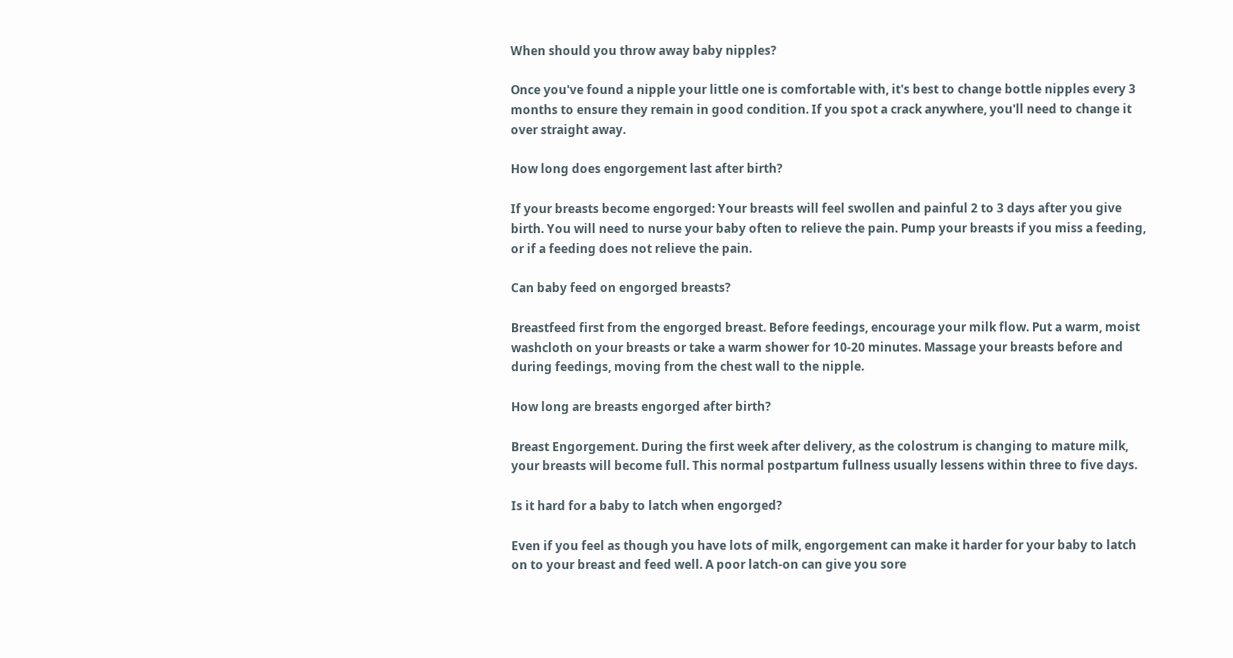When should you throw away baby nipples?

Once you've found a nipple your little one is comfortable with, it's best to change bottle nipples every 3 months to ensure they remain in good condition. If you spot a crack anywhere, you'll need to change it over straight away.

How long does engorgement last after birth?

If your breasts become engorged: Your breasts will feel swollen and painful 2 to 3 days after you give birth. You will need to nurse your baby often to relieve the pain. Pump your breasts if you miss a feeding, or if a feeding does not relieve the pain.

Can baby feed on engorged breasts?

Breastfeed first from the engorged breast. Before feedings, encourage your milk flow. Put a warm, moist washcloth on your breasts or take a warm shower for 10-20 minutes. Massage your breasts before and during feedings, moving from the chest wall to the nipple.

How long are breasts engorged after birth?

Breast Engorgement. During the first week after delivery, as the colostrum is changing to mature milk, your breasts will become full. This normal postpartum fullness usually lessens within three to five days.

Is it hard for a baby to latch when engorged?

Even if you feel as though you have lots of milk, engorgement can make it harder for your baby to latch on to your breast and feed well. A poor latch-on can give you sore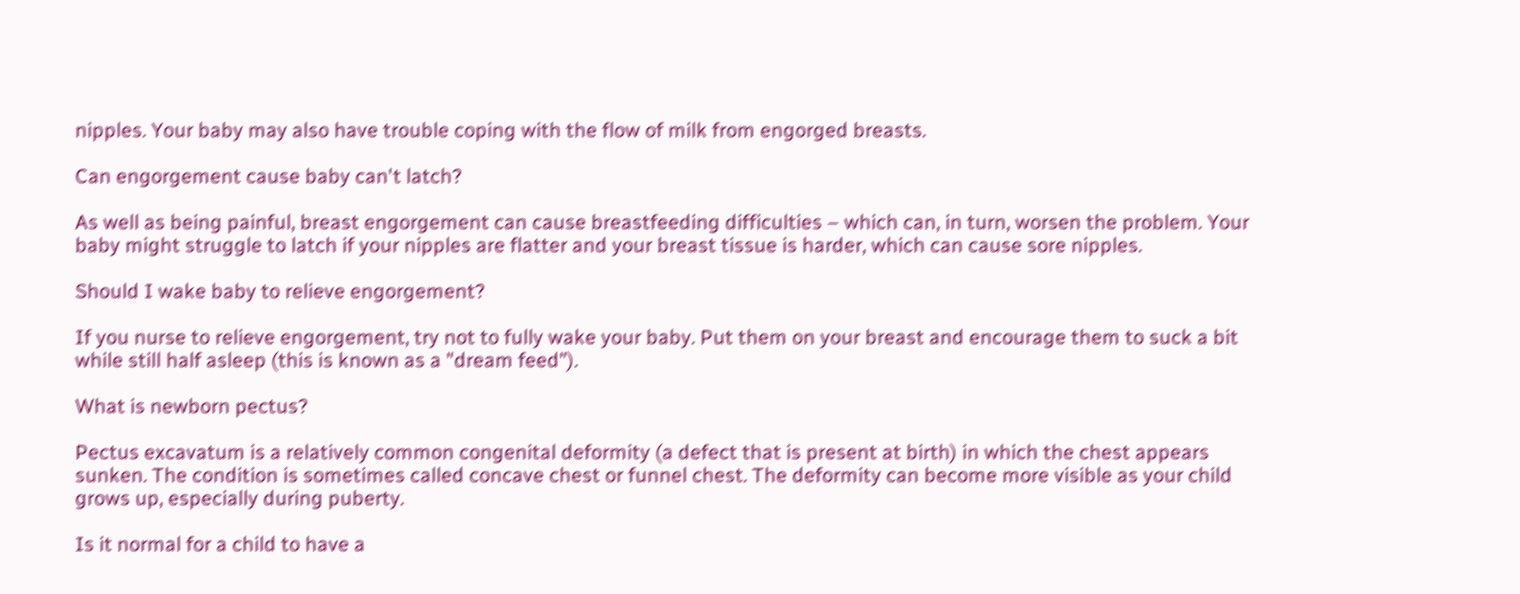nipples. Your baby may also have trouble coping with the flow of milk from engorged breasts.

Can engorgement cause baby can't latch?

As well as being painful, breast engorgement can cause breastfeeding difficulties – which can, in turn, worsen the problem. Your baby might struggle to latch if your nipples are flatter and your breast tissue is harder, which can cause sore nipples.

Should I wake baby to relieve engorgement?

If you nurse to relieve engorgement, try not to fully wake your baby. Put them on your breast and encourage them to suck a bit while still half asleep (this is known as a "dream feed").

What is newborn pectus?

Pectus excavatum is a relatively common congenital deformity (a defect that is present at birth) in which the chest appears sunken. The condition is sometimes called concave chest or funnel chest. The deformity can become more visible as your child grows up, especially during puberty.

Is it normal for a child to have a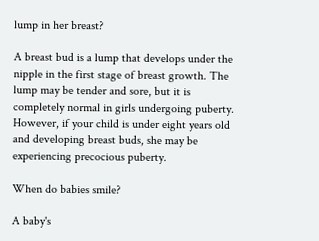lump in her breast?

A breast bud is a lump that develops under the nipple in the first stage of breast growth. The lump may be tender and sore, but it is completely normal in girls undergoing puberty. However, if your child is under eight years old and developing breast buds, she may be experiencing precocious puberty.

When do babies smile?

A baby's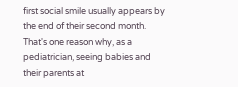first social smile usually appears by the end of their second month. That's one reason why, as a pediatrician, seeing babies and their parents at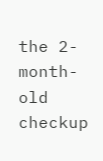the 2-month-old checkup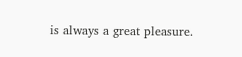is always a great pleasure.